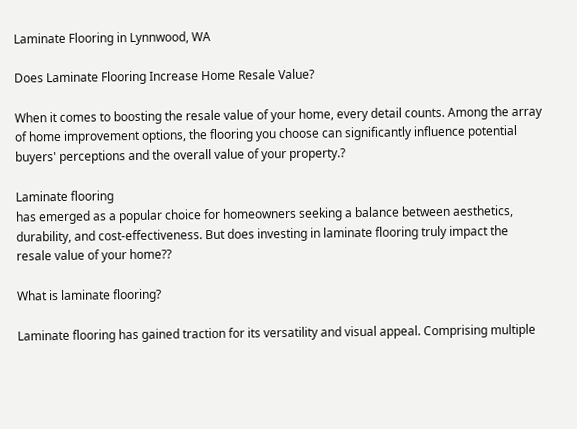Laminate Flooring in Lynnwood, WA

Does Laminate Flooring Increase Home Resale Value?

When it comes to boosting the resale value of your home, every detail counts. Among the array of home improvement options, the flooring you choose can significantly influence potential buyers' perceptions and the overall value of your property.?

Laminate flooring
has emerged as a popular choice for homeowners seeking a balance between aesthetics, durability, and cost-effectiveness. But does investing in laminate flooring truly impact the resale value of your home??

What is laminate flooring?

Laminate flooring has gained traction for its versatility and visual appeal. Comprising multiple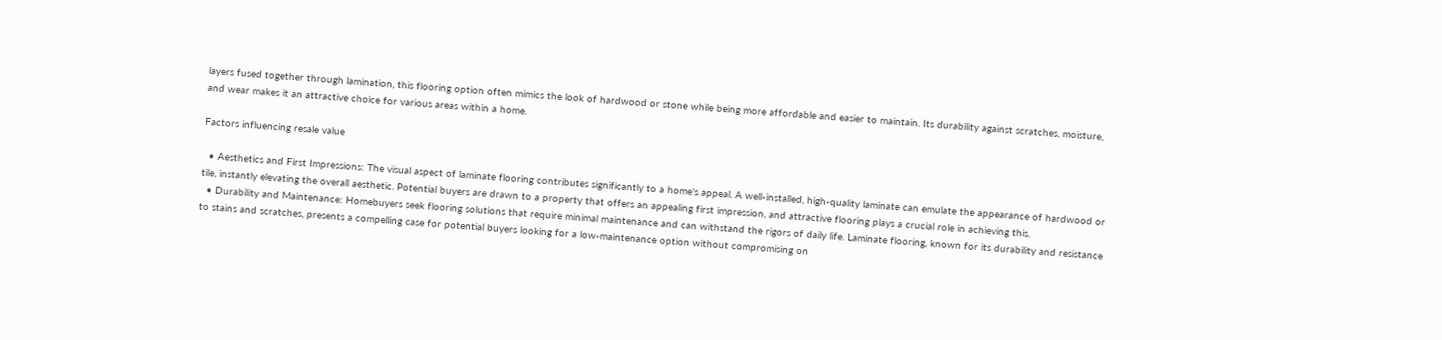layers fused together through lamination, this flooring option often mimics the look of hardwood or stone while being more affordable and easier to maintain. Its durability against scratches, moisture, and wear makes it an attractive choice for various areas within a home.

Factors influencing resale value

  • Aesthetics and First Impressions: The visual aspect of laminate flooring contributes significantly to a home's appeal. A well-installed, high-quality laminate can emulate the appearance of hardwood or tile, instantly elevating the overall aesthetic. Potential buyers are drawn to a property that offers an appealing first impression, and attractive flooring plays a crucial role in achieving this.
  • Durability and Maintenance: Homebuyers seek flooring solutions that require minimal maintenance and can withstand the rigors of daily life. Laminate flooring, known for its durability and resistance to stains and scratches, presents a compelling case for potential buyers looking for a low-maintenance option without compromising on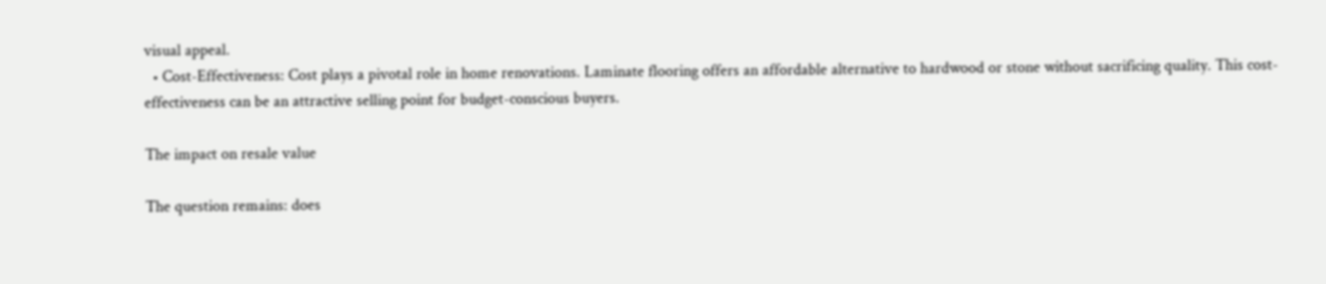visual appeal.
  • Cost-Effectiveness: Cost plays a pivotal role in home renovations. Laminate flooring offers an affordable alternative to hardwood or stone without sacrificing quality. This cost-effectiveness can be an attractive selling point for budget-conscious buyers.

The impact on resale value

The question remains: does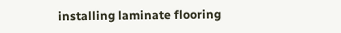installing laminate flooring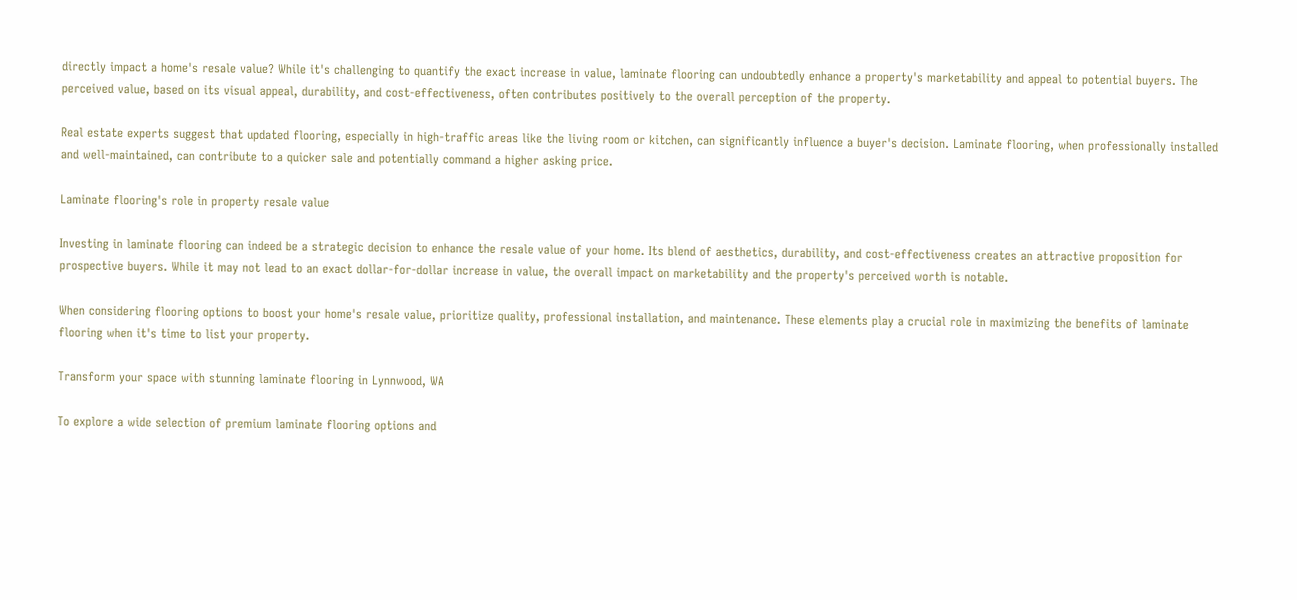directly impact a home's resale value? While it's challenging to quantify the exact increase in value, laminate flooring can undoubtedly enhance a property's marketability and appeal to potential buyers. The perceived value, based on its visual appeal, durability, and cost-effectiveness, often contributes positively to the overall perception of the property.

Real estate experts suggest that updated flooring, especially in high-traffic areas like the living room or kitchen, can significantly influence a buyer's decision. Laminate flooring, when professionally installed and well-maintained, can contribute to a quicker sale and potentially command a higher asking price.

Laminate flooring's role in property resale value

Investing in laminate flooring can indeed be a strategic decision to enhance the resale value of your home. Its blend of aesthetics, durability, and cost-effectiveness creates an attractive proposition for prospective buyers. While it may not lead to an exact dollar-for-dollar increase in value, the overall impact on marketability and the property's perceived worth is notable.

When considering flooring options to boost your home's resale value, prioritize quality, professional installation, and maintenance. These elements play a crucial role in maximizing the benefits of laminate flooring when it's time to list your property.

Transform your space with stunning laminate flooring in Lynnwood, WA

To explore a wide selection of premium laminate flooring options and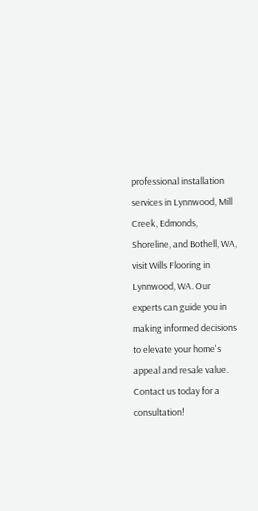professional installation services in Lynnwood, Mill Creek, Edmonds, Shoreline, and Bothell, WA, visit Wills Flooring in Lynnwood, WA. Our experts can guide you in making informed decisions to elevate your home's appeal and resale value. Contact us today for a consultation!